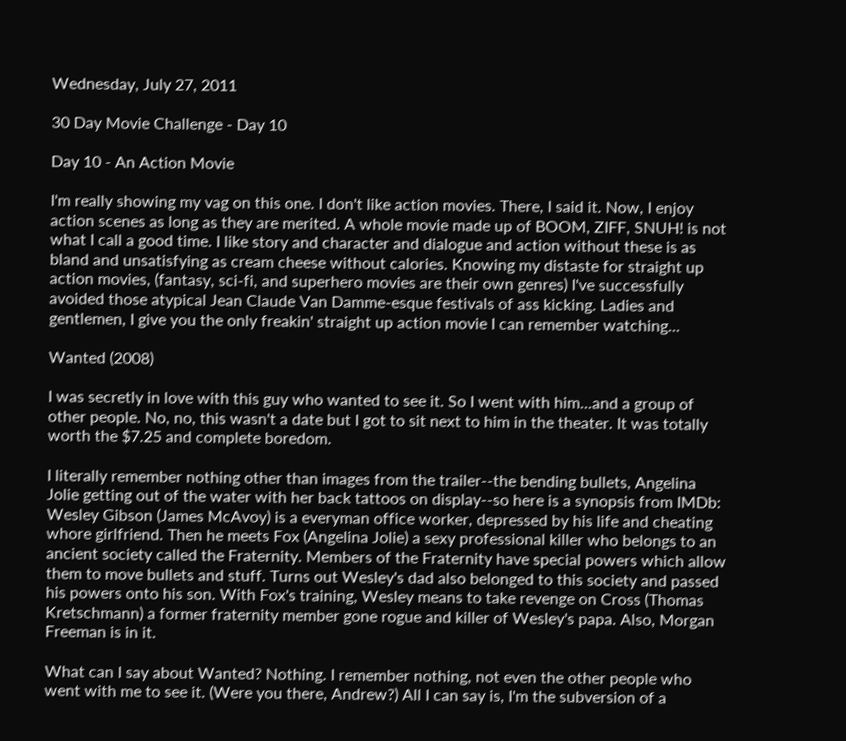Wednesday, July 27, 2011

30 Day Movie Challenge - Day 10

Day 10 - An Action Movie

I'm really showing my vag on this one. I don't like action movies. There, I said it. Now, I enjoy action scenes as long as they are merited. A whole movie made up of BOOM, ZIFF, SNUH! is not what I call a good time. I like story and character and dialogue and action without these is as bland and unsatisfying as cream cheese without calories. Knowing my distaste for straight up action movies, (fantasy, sci-fi, and superhero movies are their own genres) I've successfully avoided those atypical Jean Claude Van Damme-esque festivals of ass kicking. Ladies and gentlemen, I give you the only freakin' straight up action movie I can remember watching...

Wanted (2008)

I was secretly in love with this guy who wanted to see it. So I went with him...and a group of other people. No, no, this wasn't a date but I got to sit next to him in the theater. It was totally worth the $7.25 and complete boredom.

I literally remember nothing other than images from the trailer--the bending bullets, Angelina Jolie getting out of the water with her back tattoos on display--so here is a synopsis from IMDb: Wesley Gibson (James McAvoy) is a everyman office worker, depressed by his life and cheating whore girlfriend. Then he meets Fox (Angelina Jolie) a sexy professional killer who belongs to an ancient society called the Fraternity. Members of the Fraternity have special powers which allow them to move bullets and stuff. Turns out Wesley's dad also belonged to this society and passed his powers onto his son. With Fox's training, Wesley means to take revenge on Cross (Thomas Kretschmann) a former fraternity member gone rogue and killer of Wesley's papa. Also, Morgan Freeman is in it.

What can I say about Wanted? Nothing. I remember nothing, not even the other people who went with me to see it. (Were you there, Andrew?) All I can say is, I'm the subversion of a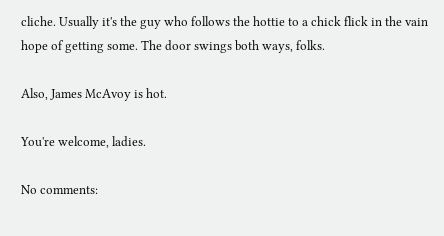cliche. Usually it's the guy who follows the hottie to a chick flick in the vain hope of getting some. The door swings both ways, folks.

Also, James McAvoy is hot.

You're welcome, ladies.

No comments: